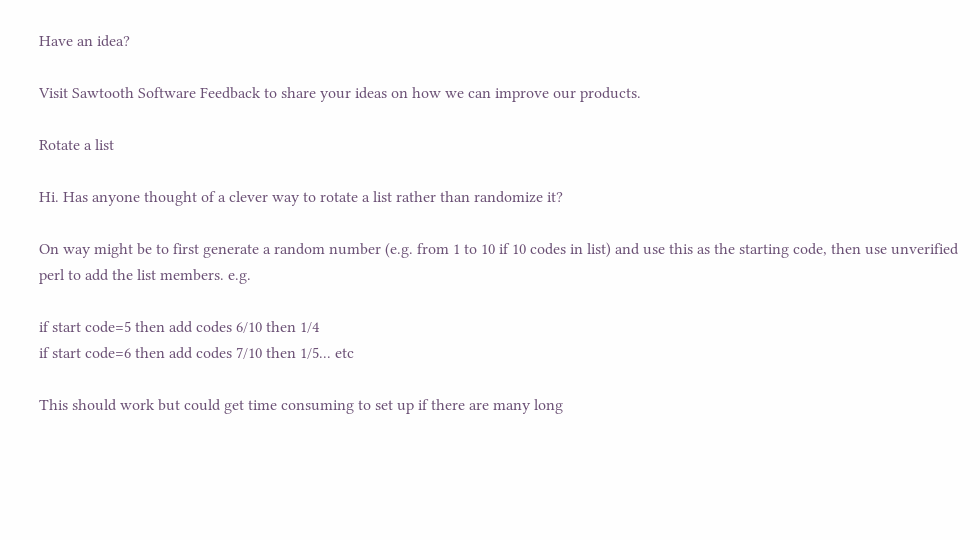Have an idea?

Visit Sawtooth Software Feedback to share your ideas on how we can improve our products.

Rotate a list

Hi. Has anyone thought of a clever way to rotate a list rather than randomize it?

On way might be to first generate a random number (e.g. from 1 to 10 if 10 codes in list) and use this as the starting code, then use unverified perl to add the list members. e.g.

if start code=5 then add codes 6/10 then 1/4
if start code=6 then add codes 7/10 then 1/5... etc

This should work but could get time consuming to set up if there are many long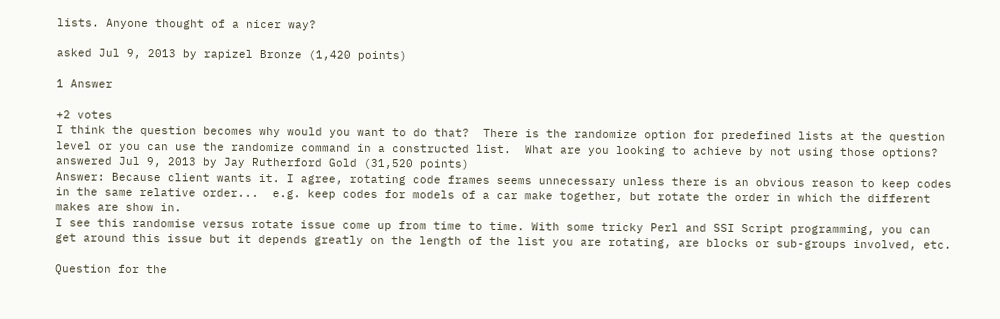lists. Anyone thought of a nicer way?

asked Jul 9, 2013 by rapizel Bronze (1,420 points)

1 Answer

+2 votes
I think the question becomes why would you want to do that?  There is the randomize option for predefined lists at the question level or you can use the randomize command in a constructed list.  What are you looking to achieve by not using those options?
answered Jul 9, 2013 by Jay Rutherford Gold (31,520 points)
Answer: Because client wants it. I agree, rotating code frames seems unnecessary unless there is an obvious reason to keep codes in the same relative order...  e.g. keep codes for models of a car make together, but rotate the order in which the different makes are show in.
I see this randomise versus rotate issue come up from time to time. With some tricky Perl and SSI Script programming, you can get around this issue but it depends greatly on the length of the list you are rotating, are blocks or sub-groups involved, etc.

Question for the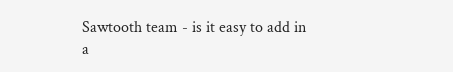Sawtooth team - is it easy to add in a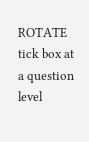ROTATE tick box at a question level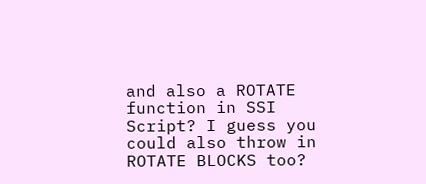and also a ROTATE function in SSI Script? I guess you could also throw in ROTATE BLOCKS too?